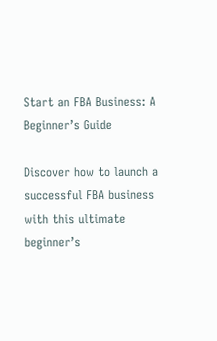Start an FBA Business: A Beginner’s Guide

Discover how to launch a successful FBA business with this ultimate beginner’s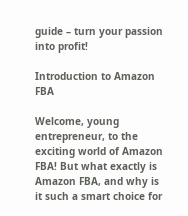guide – turn your passion into profit!

Introduction to Amazon FBA

Welcome, young entrepreneur, to the exciting world of Amazon FBA! But what exactly is Amazon FBA, and why is it such a smart choice for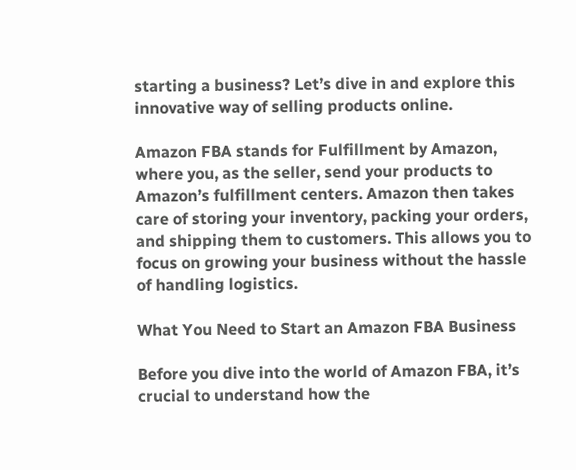starting a business? Let’s dive in and explore this innovative way of selling products online.

Amazon FBA stands for Fulfillment by Amazon, where you, as the seller, send your products to Amazon’s fulfillment centers. Amazon then takes care of storing your inventory, packing your orders, and shipping them to customers. This allows you to focus on growing your business without the hassle of handling logistics.

What You Need to Start an Amazon FBA Business

Before you dive into the world of Amazon FBA, it’s crucial to understand how the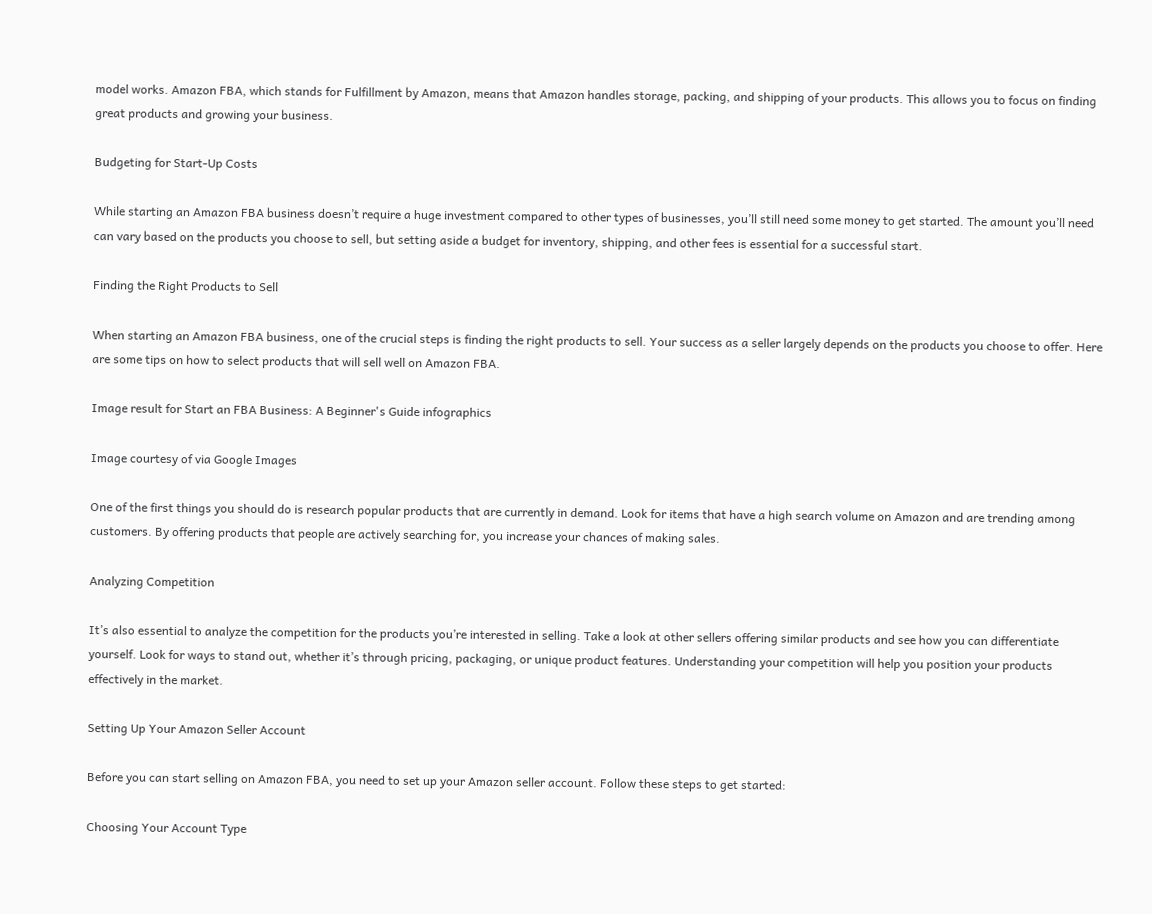model works. Amazon FBA, which stands for Fulfillment by Amazon, means that Amazon handles storage, packing, and shipping of your products. This allows you to focus on finding great products and growing your business.

Budgeting for Start-Up Costs

While starting an Amazon FBA business doesn’t require a huge investment compared to other types of businesses, you’ll still need some money to get started. The amount you’ll need can vary based on the products you choose to sell, but setting aside a budget for inventory, shipping, and other fees is essential for a successful start.

Finding the Right Products to Sell

When starting an Amazon FBA business, one of the crucial steps is finding the right products to sell. Your success as a seller largely depends on the products you choose to offer. Here are some tips on how to select products that will sell well on Amazon FBA.

Image result for Start an FBA Business: A Beginner's Guide infographics

Image courtesy of via Google Images

One of the first things you should do is research popular products that are currently in demand. Look for items that have a high search volume on Amazon and are trending among customers. By offering products that people are actively searching for, you increase your chances of making sales.

Analyzing Competition

It’s also essential to analyze the competition for the products you’re interested in selling. Take a look at other sellers offering similar products and see how you can differentiate yourself. Look for ways to stand out, whether it’s through pricing, packaging, or unique product features. Understanding your competition will help you position your products effectively in the market.

Setting Up Your Amazon Seller Account

Before you can start selling on Amazon FBA, you need to set up your Amazon seller account. Follow these steps to get started:

Choosing Your Account Type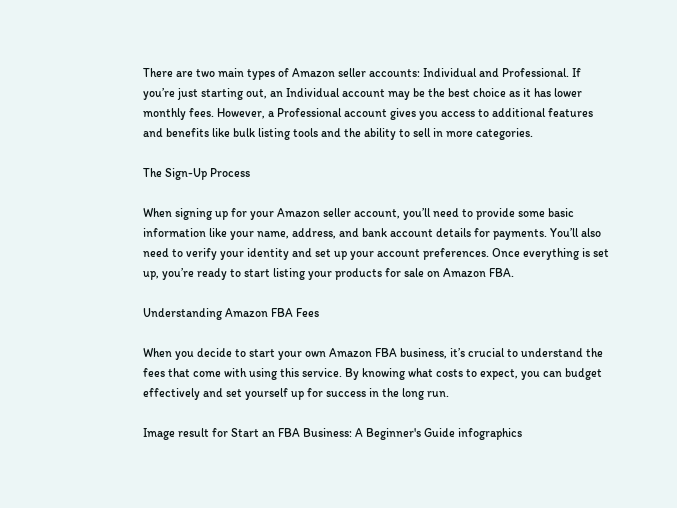There are two main types of Amazon seller accounts: Individual and Professional. If you’re just starting out, an Individual account may be the best choice as it has lower monthly fees. However, a Professional account gives you access to additional features and benefits like bulk listing tools and the ability to sell in more categories.

The Sign-Up Process

When signing up for your Amazon seller account, you’ll need to provide some basic information like your name, address, and bank account details for payments. You’ll also need to verify your identity and set up your account preferences. Once everything is set up, you’re ready to start listing your products for sale on Amazon FBA.

Understanding Amazon FBA Fees

When you decide to start your own Amazon FBA business, it’s crucial to understand the fees that come with using this service. By knowing what costs to expect, you can budget effectively and set yourself up for success in the long run.

Image result for Start an FBA Business: A Beginner's Guide infographics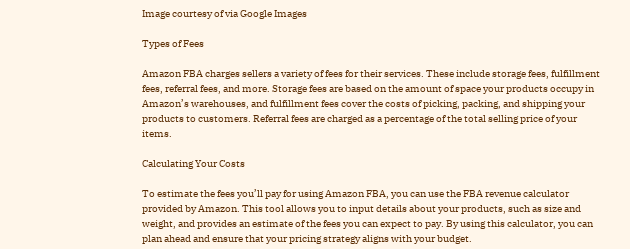Image courtesy of via Google Images

Types of Fees

Amazon FBA charges sellers a variety of fees for their services. These include storage fees, fulfillment fees, referral fees, and more. Storage fees are based on the amount of space your products occupy in Amazon’s warehouses, and fulfillment fees cover the costs of picking, packing, and shipping your products to customers. Referral fees are charged as a percentage of the total selling price of your items.

Calculating Your Costs

To estimate the fees you’ll pay for using Amazon FBA, you can use the FBA revenue calculator provided by Amazon. This tool allows you to input details about your products, such as size and weight, and provides an estimate of the fees you can expect to pay. By using this calculator, you can plan ahead and ensure that your pricing strategy aligns with your budget.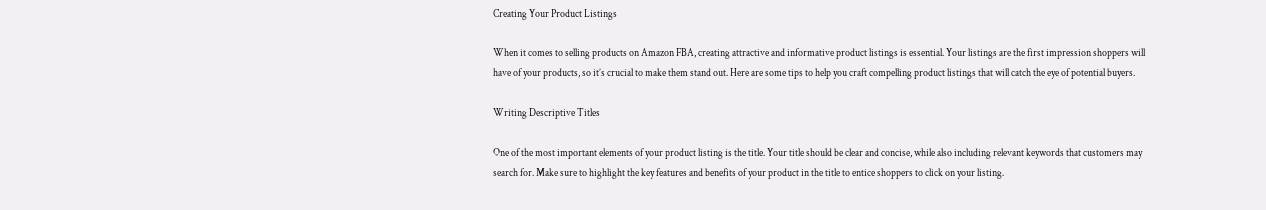Creating Your Product Listings

When it comes to selling products on Amazon FBA, creating attractive and informative product listings is essential. Your listings are the first impression shoppers will have of your products, so it’s crucial to make them stand out. Here are some tips to help you craft compelling product listings that will catch the eye of potential buyers.

Writing Descriptive Titles

One of the most important elements of your product listing is the title. Your title should be clear and concise, while also including relevant keywords that customers may search for. Make sure to highlight the key features and benefits of your product in the title to entice shoppers to click on your listing.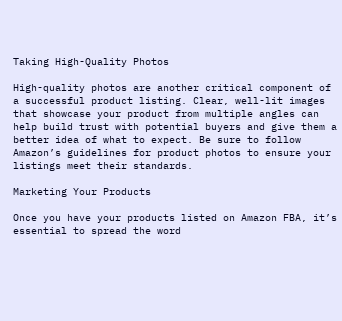Taking High-Quality Photos

High-quality photos are another critical component of a successful product listing. Clear, well-lit images that showcase your product from multiple angles can help build trust with potential buyers and give them a better idea of what to expect. Be sure to follow Amazon’s guidelines for product photos to ensure your listings meet their standards.

Marketing Your Products

Once you have your products listed on Amazon FBA, it’s essential to spread the word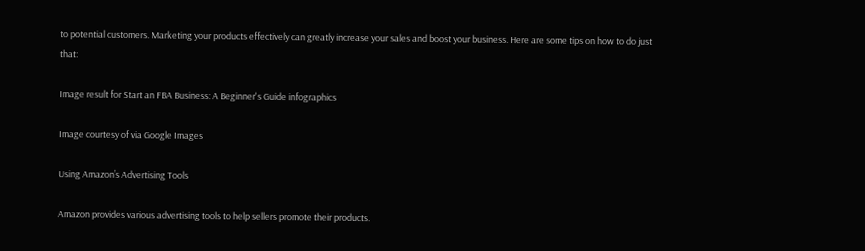to potential customers. Marketing your products effectively can greatly increase your sales and boost your business. Here are some tips on how to do just that:

Image result for Start an FBA Business: A Beginner's Guide infographics

Image courtesy of via Google Images

Using Amazon’s Advertising Tools

Amazon provides various advertising tools to help sellers promote their products.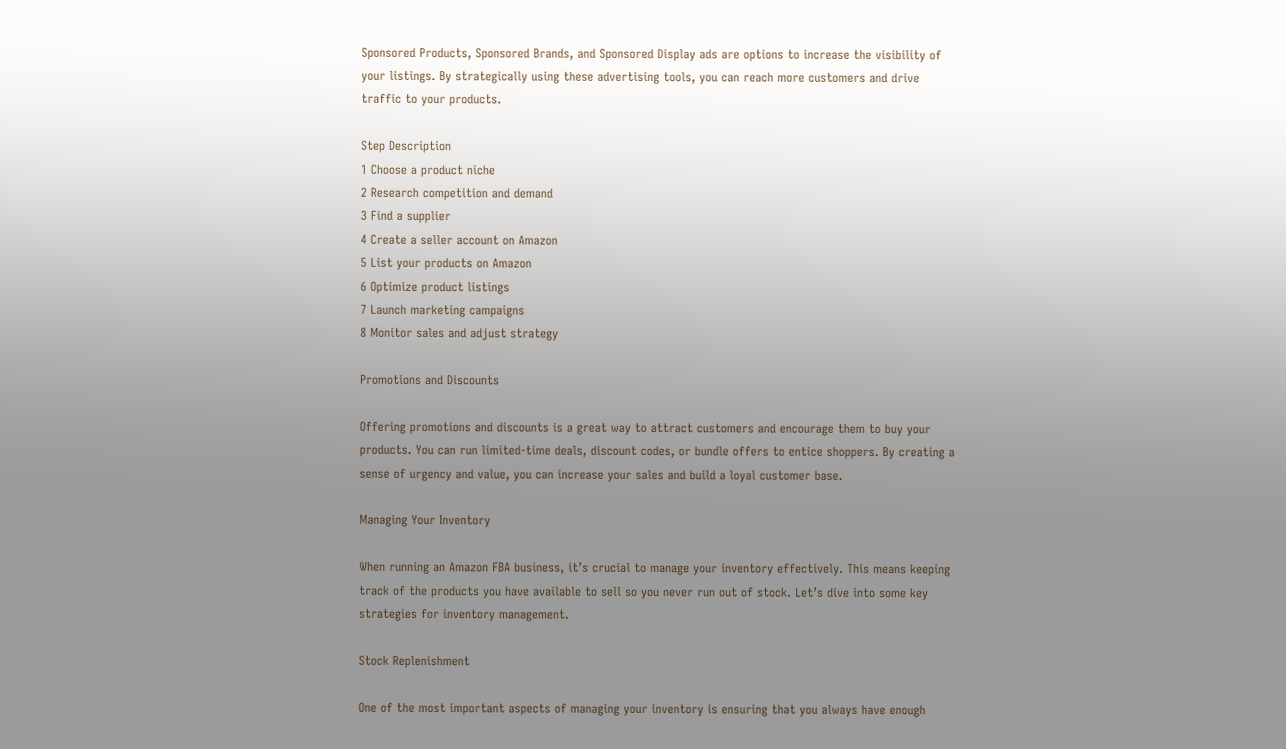Sponsored Products, Sponsored Brands, and Sponsored Display ads are options to increase the visibility of your listings. By strategically using these advertising tools, you can reach more customers and drive traffic to your products.

Step Description
1 Choose a product niche
2 Research competition and demand
3 Find a supplier
4 Create a seller account on Amazon
5 List your products on Amazon
6 Optimize product listings
7 Launch marketing campaigns
8 Monitor sales and adjust strategy

Promotions and Discounts

Offering promotions and discounts is a great way to attract customers and encourage them to buy your products. You can run limited-time deals, discount codes, or bundle offers to entice shoppers. By creating a sense of urgency and value, you can increase your sales and build a loyal customer base.

Managing Your Inventory

When running an Amazon FBA business, it’s crucial to manage your inventory effectively. This means keeping track of the products you have available to sell so you never run out of stock. Let’s dive into some key strategies for inventory management.

Stock Replenishment

One of the most important aspects of managing your inventory is ensuring that you always have enough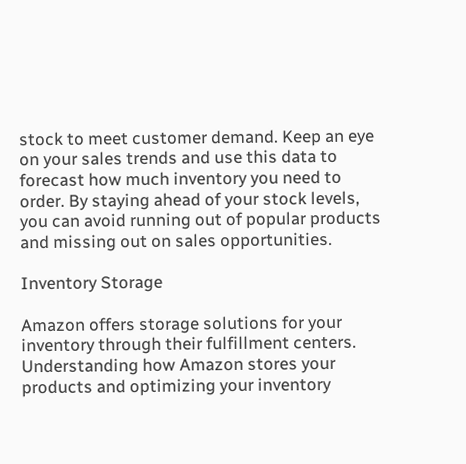stock to meet customer demand. Keep an eye on your sales trends and use this data to forecast how much inventory you need to order. By staying ahead of your stock levels, you can avoid running out of popular products and missing out on sales opportunities.

Inventory Storage

Amazon offers storage solutions for your inventory through their fulfillment centers. Understanding how Amazon stores your products and optimizing your inventory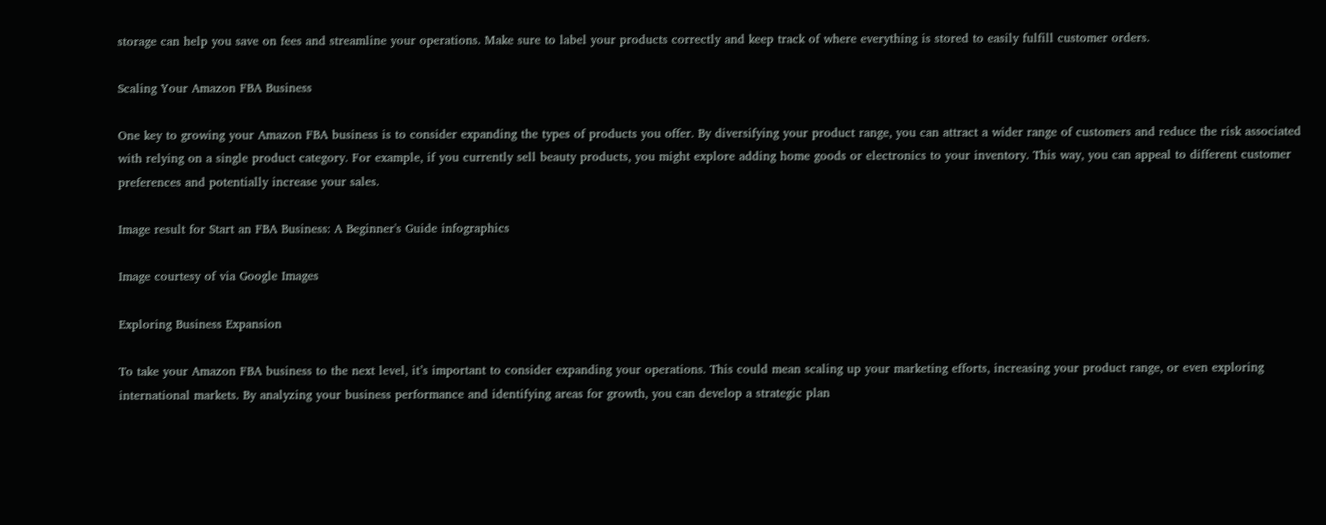storage can help you save on fees and streamline your operations. Make sure to label your products correctly and keep track of where everything is stored to easily fulfill customer orders.

Scaling Your Amazon FBA Business

One key to growing your Amazon FBA business is to consider expanding the types of products you offer. By diversifying your product range, you can attract a wider range of customers and reduce the risk associated with relying on a single product category. For example, if you currently sell beauty products, you might explore adding home goods or electronics to your inventory. This way, you can appeal to different customer preferences and potentially increase your sales.

Image result for Start an FBA Business: A Beginner's Guide infographics

Image courtesy of via Google Images

Exploring Business Expansion

To take your Amazon FBA business to the next level, it’s important to consider expanding your operations. This could mean scaling up your marketing efforts, increasing your product range, or even exploring international markets. By analyzing your business performance and identifying areas for growth, you can develop a strategic plan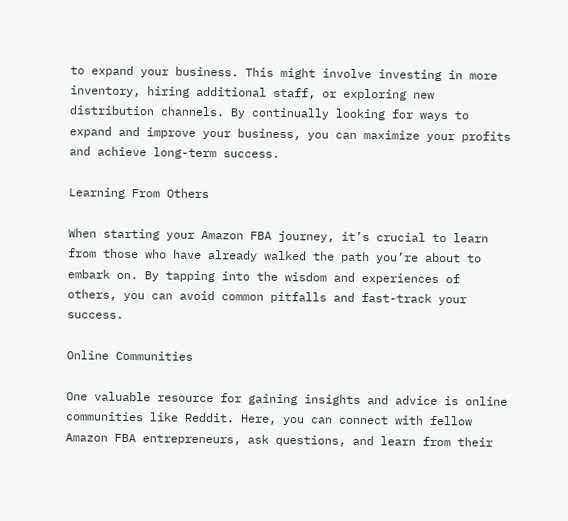to expand your business. This might involve investing in more inventory, hiring additional staff, or exploring new distribution channels. By continually looking for ways to expand and improve your business, you can maximize your profits and achieve long-term success.

Learning From Others

When starting your Amazon FBA journey, it’s crucial to learn from those who have already walked the path you’re about to embark on. By tapping into the wisdom and experiences of others, you can avoid common pitfalls and fast-track your success.

Online Communities

One valuable resource for gaining insights and advice is online communities like Reddit. Here, you can connect with fellow Amazon FBA entrepreneurs, ask questions, and learn from their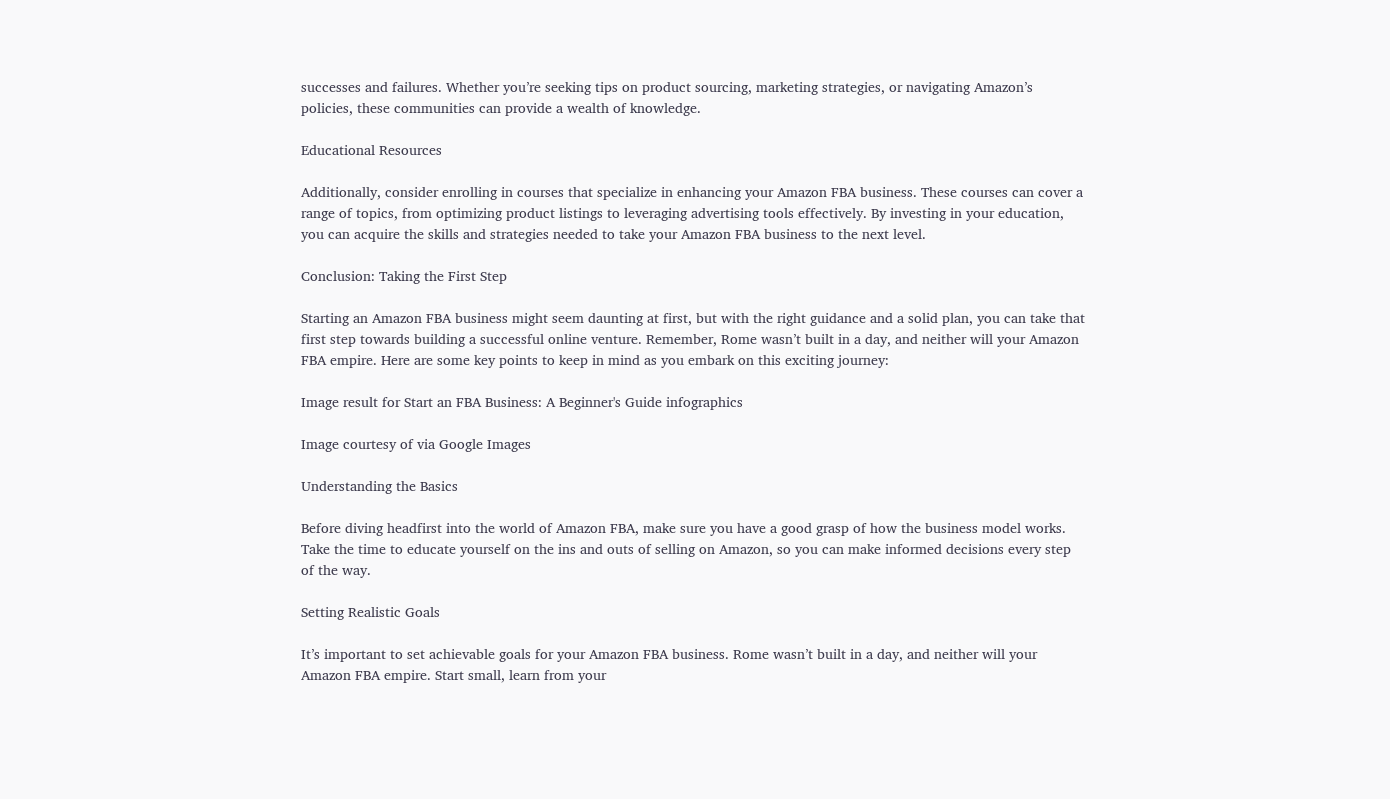successes and failures. Whether you’re seeking tips on product sourcing, marketing strategies, or navigating Amazon’s policies, these communities can provide a wealth of knowledge.

Educational Resources

Additionally, consider enrolling in courses that specialize in enhancing your Amazon FBA business. These courses can cover a range of topics, from optimizing product listings to leveraging advertising tools effectively. By investing in your education, you can acquire the skills and strategies needed to take your Amazon FBA business to the next level.

Conclusion: Taking the First Step

Starting an Amazon FBA business might seem daunting at first, but with the right guidance and a solid plan, you can take that first step towards building a successful online venture. Remember, Rome wasn’t built in a day, and neither will your Amazon FBA empire. Here are some key points to keep in mind as you embark on this exciting journey:

Image result for Start an FBA Business: A Beginner's Guide infographics

Image courtesy of via Google Images

Understanding the Basics

Before diving headfirst into the world of Amazon FBA, make sure you have a good grasp of how the business model works. Take the time to educate yourself on the ins and outs of selling on Amazon, so you can make informed decisions every step of the way.

Setting Realistic Goals

It’s important to set achievable goals for your Amazon FBA business. Rome wasn’t built in a day, and neither will your Amazon FBA empire. Start small, learn from your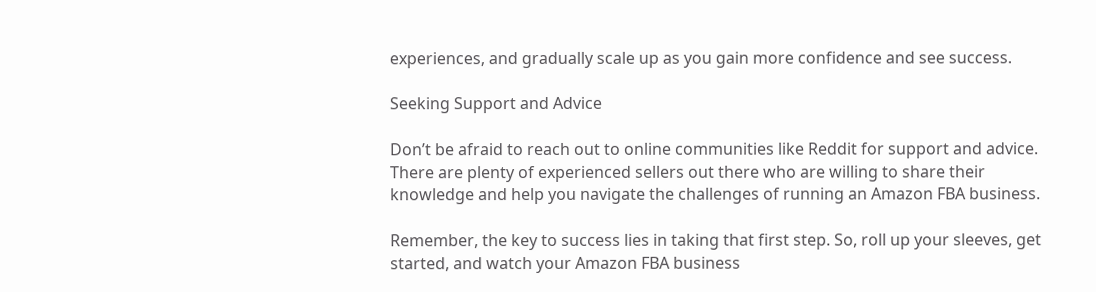experiences, and gradually scale up as you gain more confidence and see success.

Seeking Support and Advice

Don’t be afraid to reach out to online communities like Reddit for support and advice. There are plenty of experienced sellers out there who are willing to share their knowledge and help you navigate the challenges of running an Amazon FBA business.

Remember, the key to success lies in taking that first step. So, roll up your sleeves, get started, and watch your Amazon FBA business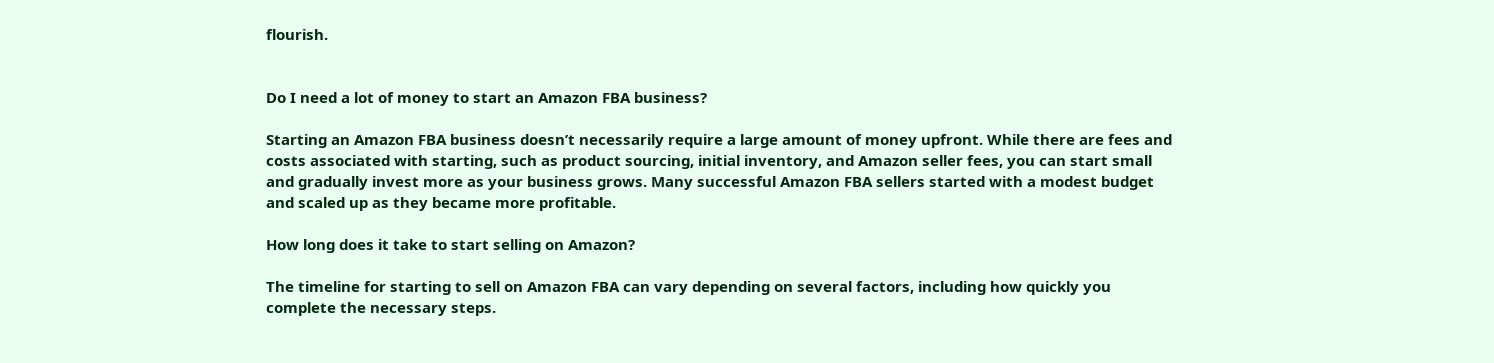flourish.


Do I need a lot of money to start an Amazon FBA business?

Starting an Amazon FBA business doesn’t necessarily require a large amount of money upfront. While there are fees and costs associated with starting, such as product sourcing, initial inventory, and Amazon seller fees, you can start small and gradually invest more as your business grows. Many successful Amazon FBA sellers started with a modest budget and scaled up as they became more profitable.

How long does it take to start selling on Amazon?

The timeline for starting to sell on Amazon FBA can vary depending on several factors, including how quickly you complete the necessary steps.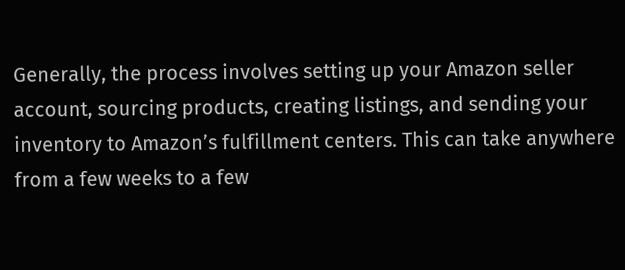Generally, the process involves setting up your Amazon seller account, sourcing products, creating listings, and sending your inventory to Amazon’s fulfillment centers. This can take anywhere from a few weeks to a few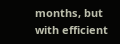months, but with efficient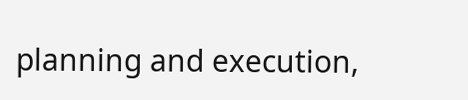planning and execution,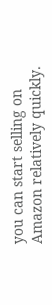you can start selling on Amazon relatively quickly.